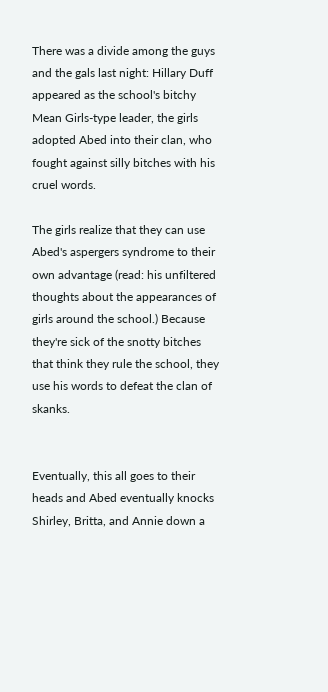There was a divide among the guys and the gals last night: Hillary Duff appeared as the school's bitchy Mean Girls-type leader, the girls adopted Abed into their clan, who fought against silly bitches with his cruel words.

The girls realize that they can use Abed's aspergers syndrome to their own advantage (read: his unfiltered thoughts about the appearances of girls around the school.) Because they're sick of the snotty bitches that think they rule the school, they use his words to defeat the clan of skanks.


Eventually, this all goes to their heads and Abed eventually knocks Shirley, Britta, and Annie down a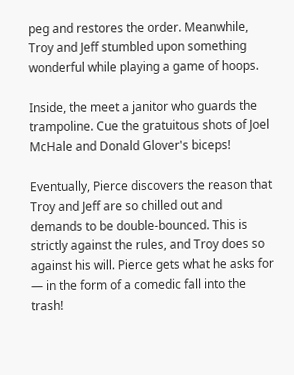peg and restores the order. Meanwhile, Troy and Jeff stumbled upon something wonderful while playing a game of hoops.

Inside, the meet a janitor who guards the trampoline. Cue the gratuitous shots of Joel McHale and Donald Glover's biceps!

Eventually, Pierce discovers the reason that Troy and Jeff are so chilled out and demands to be double-bounced. This is strictly against the rules, and Troy does so against his will. Pierce gets what he asks for — in the form of a comedic fall into the trash!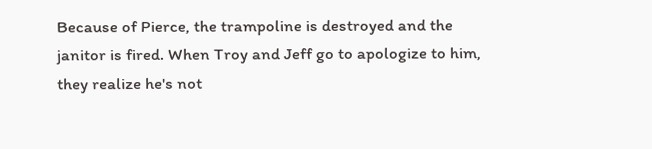Because of Pierce, the trampoline is destroyed and the janitor is fired. When Troy and Jeff go to apologize to him, they realize he's not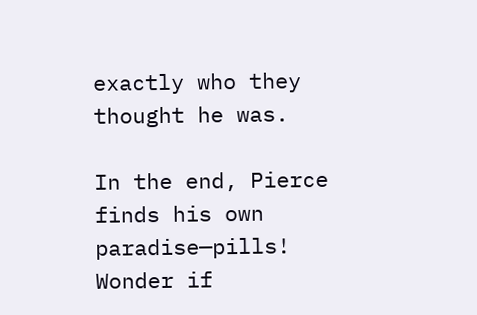exactly who they thought he was.

In the end, Pierce finds his own paradise—pills! Wonder if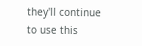they'll continue to use this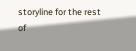storyline for the rest of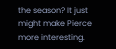the season? It just might make Pierce more interesting.